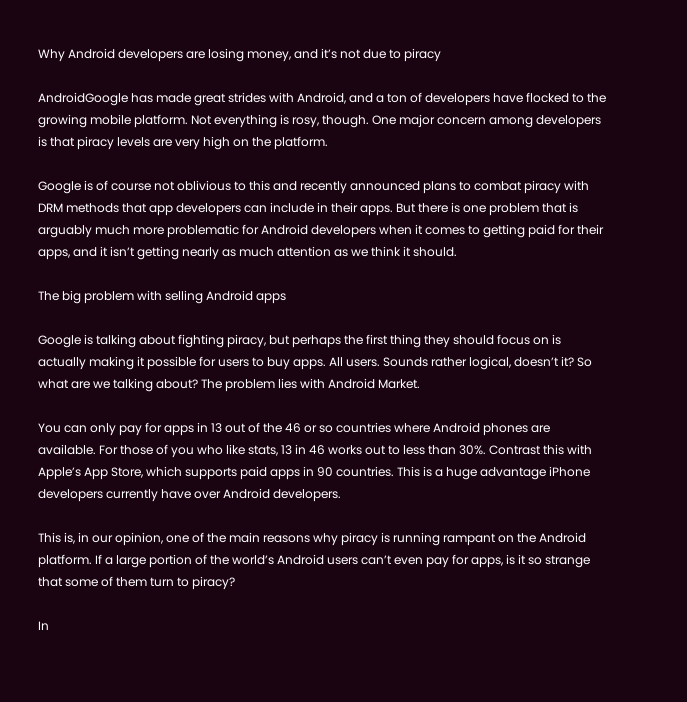Why Android developers are losing money, and it’s not due to piracy

AndroidGoogle has made great strides with Android, and a ton of developers have flocked to the growing mobile platform. Not everything is rosy, though. One major concern among developers is that piracy levels are very high on the platform.

Google is of course not oblivious to this and recently announced plans to combat piracy with DRM methods that app developers can include in their apps. But there is one problem that is arguably much more problematic for Android developers when it comes to getting paid for their apps, and it isn’t getting nearly as much attention as we think it should.

The big problem with selling Android apps

Google is talking about fighting piracy, but perhaps the first thing they should focus on is actually making it possible for users to buy apps. All users. Sounds rather logical, doesn’t it? So what are we talking about? The problem lies with Android Market.

You can only pay for apps in 13 out of the 46 or so countries where Android phones are available. For those of you who like stats, 13 in 46 works out to less than 30%. Contrast this with Apple’s App Store, which supports paid apps in 90 countries. This is a huge advantage iPhone developers currently have over Android developers.

This is, in our opinion, one of the main reasons why piracy is running rampant on the Android platform. If a large portion of the world’s Android users can’t even pay for apps, is it so strange that some of them turn to piracy?

In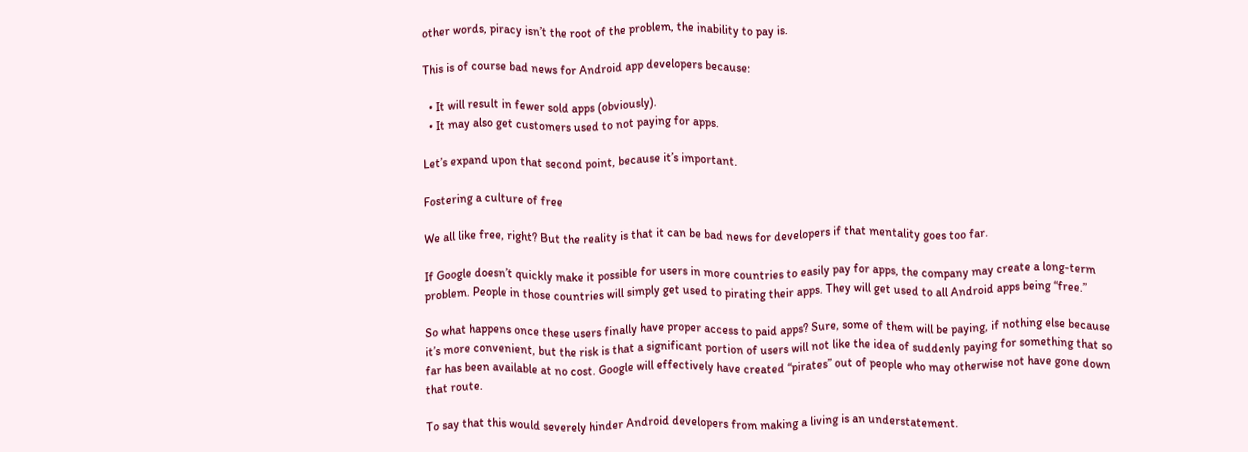other words, piracy isn’t the root of the problem, the inability to pay is.

This is of course bad news for Android app developers because:

  • It will result in fewer sold apps (obviously).
  • It may also get customers used to not paying for apps.

Let’s expand upon that second point, because it’s important.

Fostering a culture of free

We all like free, right? But the reality is that it can be bad news for developers if that mentality goes too far.

If Google doesn’t quickly make it possible for users in more countries to easily pay for apps, the company may create a long-term problem. People in those countries will simply get used to pirating their apps. They will get used to all Android apps being “free.”

So what happens once these users finally have proper access to paid apps? Sure, some of them will be paying, if nothing else because it’s more convenient, but the risk is that a significant portion of users will not like the idea of suddenly paying for something that so far has been available at no cost. Google will effectively have created “pirates” out of people who may otherwise not have gone down that route.

To say that this would severely hinder Android developers from making a living is an understatement.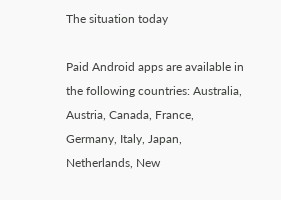The situation today

Paid Android apps are available in the following countries: Australia, Austria, Canada, France, Germany, Italy, Japan, Netherlands, New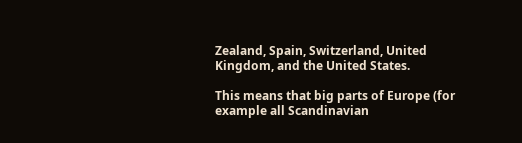Zealand, Spain, Switzerland, United Kingdom, and the United States.

This means that big parts of Europe (for example all Scandinavian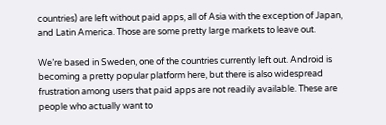countries) are left without paid apps, all of Asia with the exception of Japan, and Latin America. Those are some pretty large markets to leave out.

We’re based in Sweden, one of the countries currently left out. Android is becoming a pretty popular platform here, but there is also widespread frustration among users that paid apps are not readily available. These are people who actually want to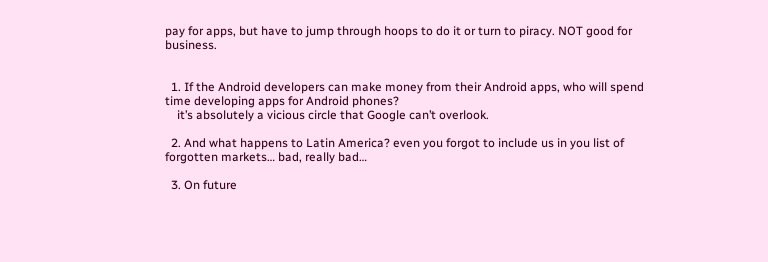pay for apps, but have to jump through hoops to do it or turn to piracy. NOT good for business.


  1. If the Android developers can make money from their Android apps, who will spend time developing apps for Android phones?
    it’s absolutely a vicious circle that Google can’t overlook.

  2. And what happens to Latin America? even you forgot to include us in you list of forgotten markets… bad, really bad…

  3. On future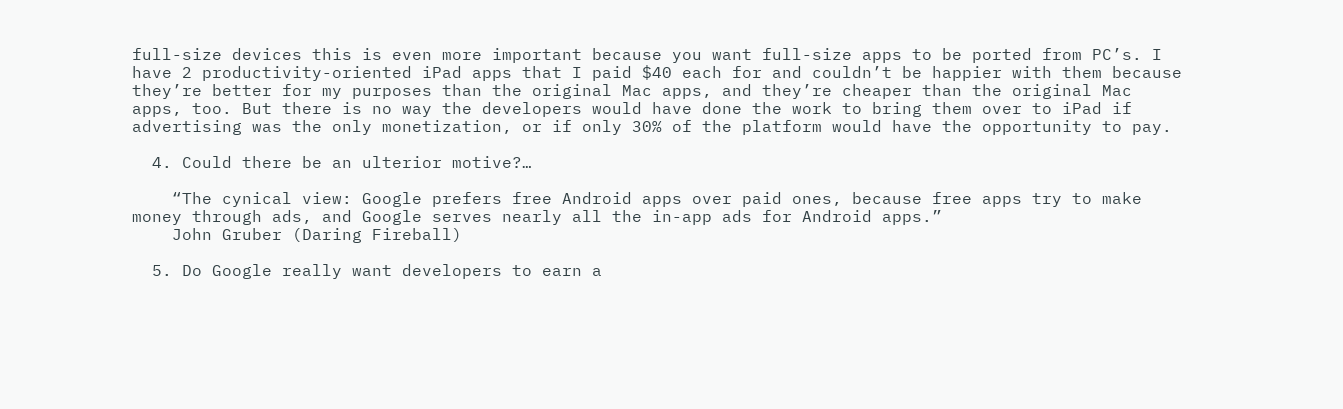full-size devices this is even more important because you want full-size apps to be ported from PC’s. I have 2 productivity-oriented iPad apps that I paid $40 each for and couldn’t be happier with them because they’re better for my purposes than the original Mac apps, and they’re cheaper than the original Mac apps, too. But there is no way the developers would have done the work to bring them over to iPad if advertising was the only monetization, or if only 30% of the platform would have the opportunity to pay.

  4. Could there be an ulterior motive?…

    “The cynical view: Google prefers free Android apps over paid ones, because free apps try to make money through ads, and Google serves nearly all the in-app ads for Android apps.”
    John Gruber (Daring Fireball)

  5. Do Google really want developers to earn a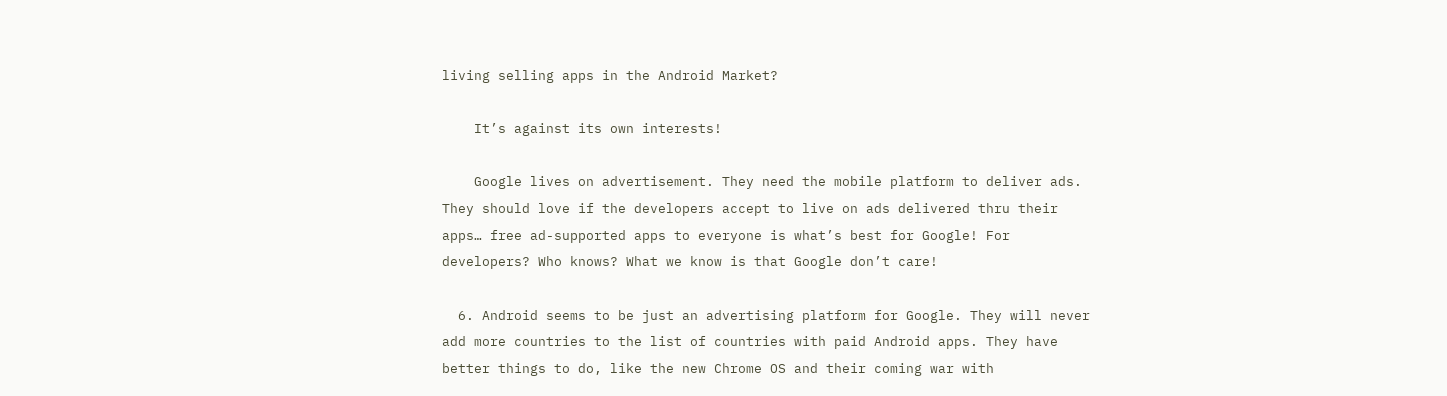living selling apps in the Android Market?

    It’s against its own interests!

    Google lives on advertisement. They need the mobile platform to deliver ads. They should love if the developers accept to live on ads delivered thru their apps… free ad-supported apps to everyone is what’s best for Google! For developers? Who knows? What we know is that Google don’t care!

  6. Android seems to be just an advertising platform for Google. They will never add more countries to the list of countries with paid Android apps. They have better things to do, like the new Chrome OS and their coming war with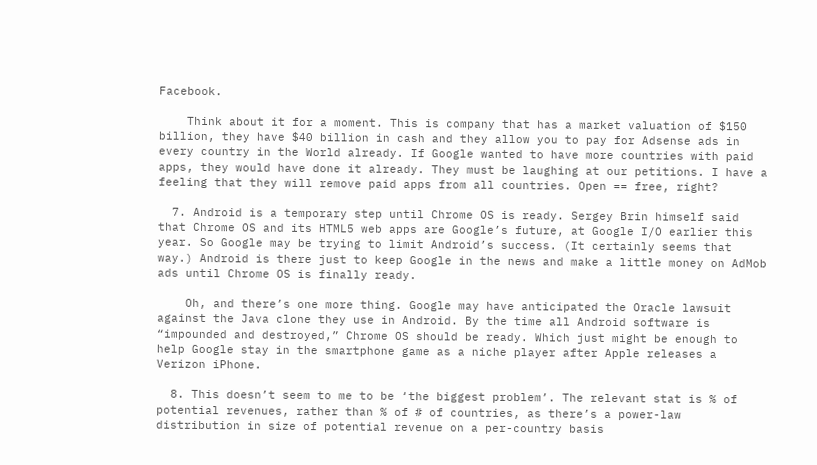Facebook.

    Think about it for a moment. This is company that has a market valuation of $150 billion, they have $40 billion in cash and they allow you to pay for Adsense ads in every country in the World already. If Google wanted to have more countries with paid apps, they would have done it already. They must be laughing at our petitions. I have a feeling that they will remove paid apps from all countries. Open == free, right?

  7. Android is a temporary step until Chrome OS is ready. Sergey Brin himself said that Chrome OS and its HTML5 web apps are Google’s future, at Google I/O earlier this year. So Google may be trying to limit Android’s success. (It certainly seems that way.) Android is there just to keep Google in the news and make a little money on AdMob ads until Chrome OS is finally ready.

    Oh, and there’s one more thing. Google may have anticipated the Oracle lawsuit against the Java clone they use in Android. By the time all Android software is “impounded and destroyed,” Chrome OS should be ready. Which just might be enough to help Google stay in the smartphone game as a niche player after Apple releases a Verizon iPhone.

  8. This doesn’t seem to me to be ‘the biggest problem’. The relevant stat is % of potential revenues, rather than % of # of countries, as there’s a power-law distribution in size of potential revenue on a per-country basis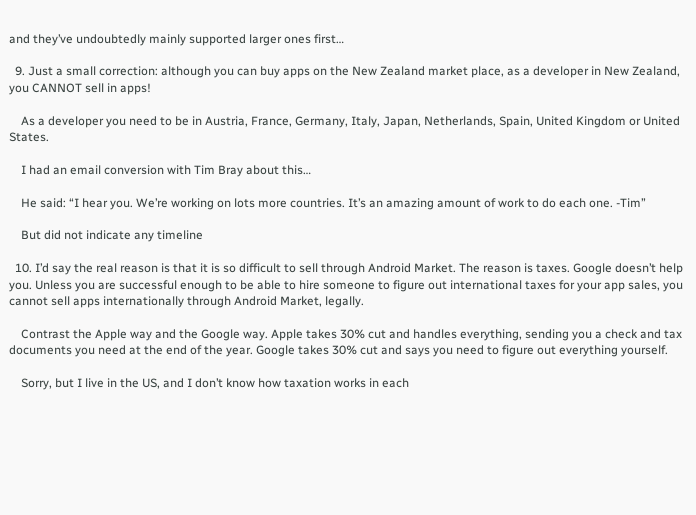and they’ve undoubtedly mainly supported larger ones first…

  9. Just a small correction: although you can buy apps on the New Zealand market place, as a developer in New Zealand, you CANNOT sell in apps!

    As a developer you need to be in Austria, France, Germany, Italy, Japan, Netherlands, Spain, United Kingdom or United States.

    I had an email conversion with Tim Bray about this…

    He said: “I hear you. We’re working on lots more countries. It’s an amazing amount of work to do each one. -Tim”

    But did not indicate any timeline

  10. I’d say the real reason is that it is so difficult to sell through Android Market. The reason is taxes. Google doesn’t help you. Unless you are successful enough to be able to hire someone to figure out international taxes for your app sales, you cannot sell apps internationally through Android Market, legally.

    Contrast the Apple way and the Google way. Apple takes 30% cut and handles everything, sending you a check and tax documents you need at the end of the year. Google takes 30% cut and says you need to figure out everything yourself.

    Sorry, but I live in the US, and I don’t know how taxation works in each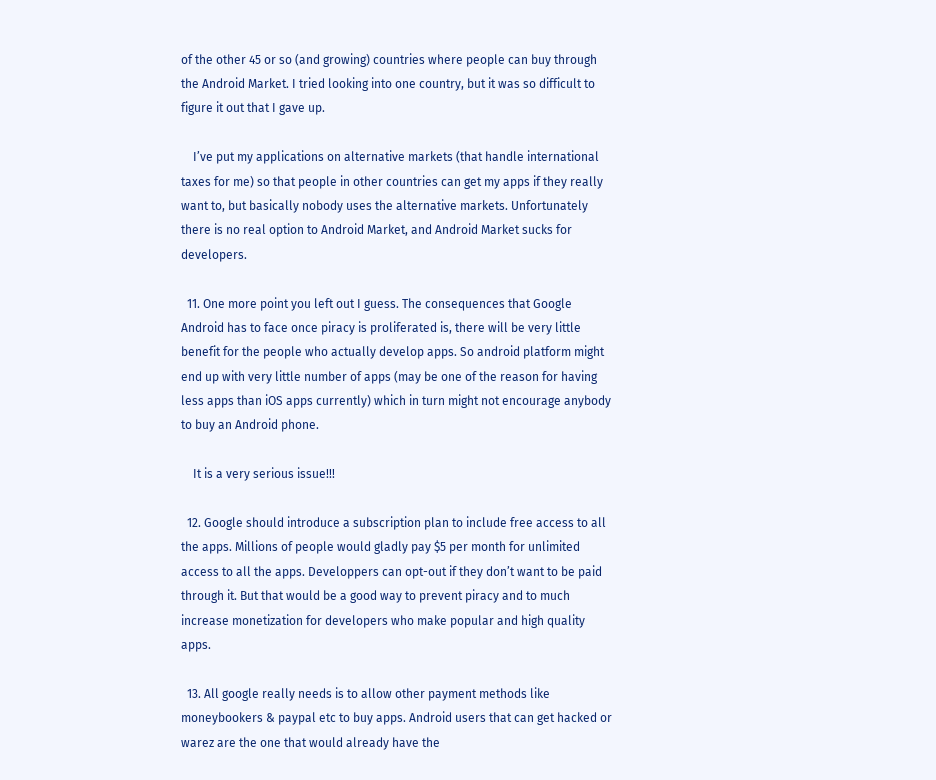of the other 45 or so (and growing) countries where people can buy through the Android Market. I tried looking into one country, but it was so difficult to figure it out that I gave up.

    I’ve put my applications on alternative markets (that handle international taxes for me) so that people in other countries can get my apps if they really want to, but basically nobody uses the alternative markets. Unfortunately there is no real option to Android Market, and Android Market sucks for developers.

  11. One more point you left out I guess. The consequences that Google Android has to face once piracy is proliferated is, there will be very little benefit for the people who actually develop apps. So android platform might end up with very little number of apps (may be one of the reason for having less apps than iOS apps currently) which in turn might not encourage anybody to buy an Android phone.

    It is a very serious issue!!!

  12. Google should introduce a subscription plan to include free access to all the apps. Millions of people would gladly pay $5 per month for unlimited access to all the apps. Developpers can opt-out if they don’t want to be paid through it. But that would be a good way to prevent piracy and to much increase monetization for developers who make popular and high quality apps.

  13. All google really needs is to allow other payment methods like moneybookers & paypal etc to buy apps. Android users that can get hacked or warez are the one that would already have the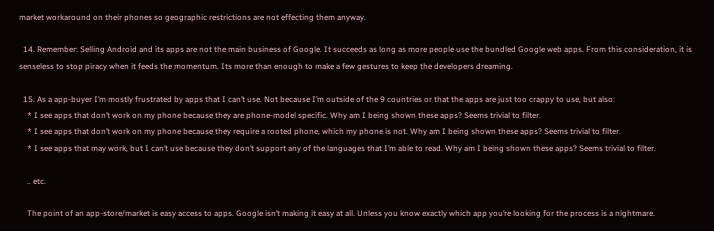market workaround on their phones so geographic restrictions are not effecting them anyway.

  14. Remember: Selling Android and its apps are not the main business of Google. It succeeds as long as more people use the bundled Google web apps. From this consideration, it is senseless to stop piracy when it feeds the momentum. Its more than enough to make a few gestures to keep the developers dreaming.

  15. As a app-buyer I’m mostly frustrated by apps that I can’t use. Not because I’m outside of the 9 countries or that the apps are just too crappy to use, but also:
    * I see apps that don’t work on my phone because they are phone-model specific. Why am I being shown these apps? Seems trivial to filter.
    * I see apps that don’t work on my phone because they require a rooted phone, which my phone is not. Why am I being shown these apps? Seems trivial to filter.
    * I see apps that may work, but I can’t use because they don’t support any of the languages that I’m able to read. Why am I being shown these apps? Seems trivial to filter.

    .. etc.

    The point of an app-store/market is easy access to apps. Google isn’t making it easy at all. Unless you know exactly which app you’re looking for the process is a nightmare.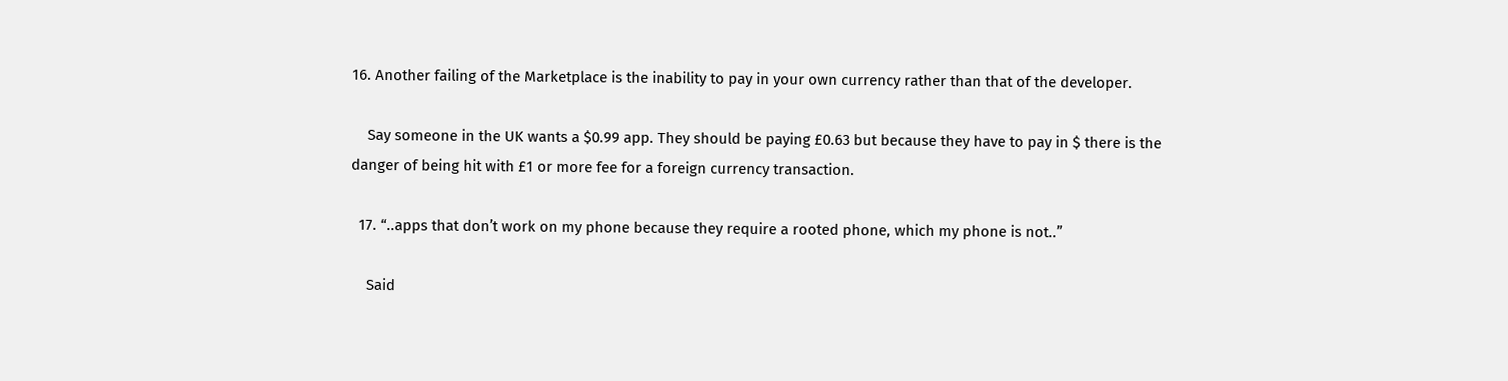16. Another failing of the Marketplace is the inability to pay in your own currency rather than that of the developer.

    Say someone in the UK wants a $0.99 app. They should be paying £0.63 but because they have to pay in $ there is the danger of being hit with £1 or more fee for a foreign currency transaction.

  17. “..apps that don’t work on my phone because they require a rooted phone, which my phone is not..”

    Said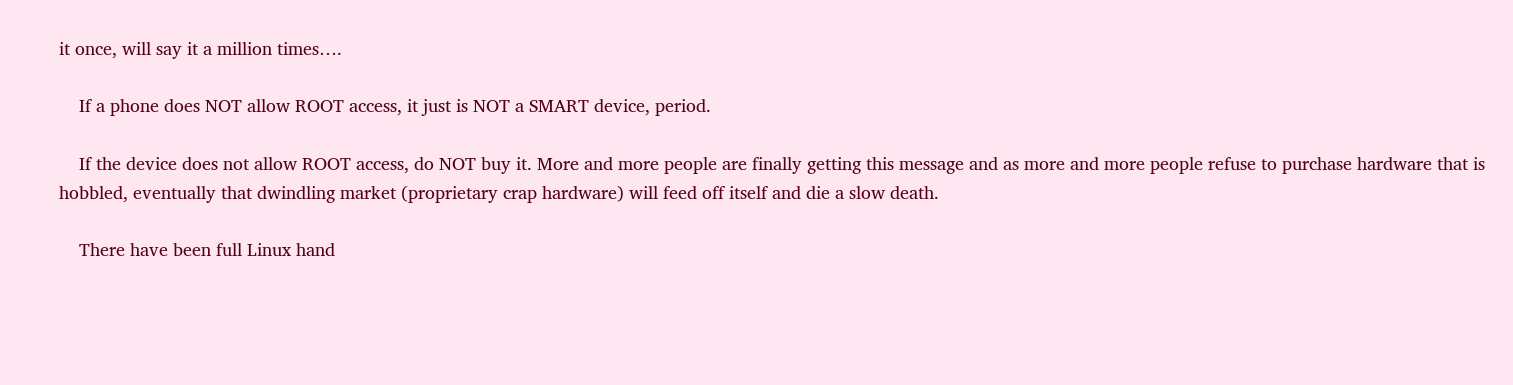it once, will say it a million times….

    If a phone does NOT allow ROOT access, it just is NOT a SMART device, period.

    If the device does not allow ROOT access, do NOT buy it. More and more people are finally getting this message and as more and more people refuse to purchase hardware that is hobbled, eventually that dwindling market (proprietary crap hardware) will feed off itself and die a slow death.

    There have been full Linux hand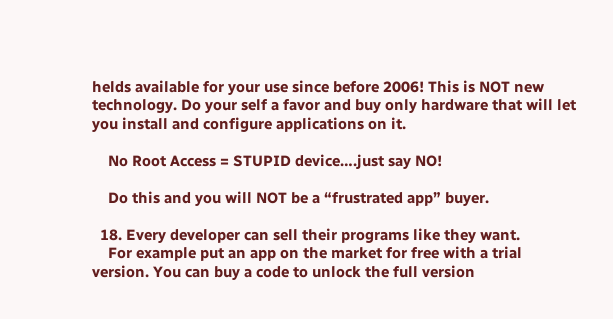helds available for your use since before 2006! This is NOT new technology. Do your self a favor and buy only hardware that will let you install and configure applications on it.

    No Root Access = STUPID device….just say NO!

    Do this and you will NOT be a “frustrated app” buyer.

  18. Every developer can sell their programs like they want.
    For example put an app on the market for free with a trial version. You can buy a code to unlock the full version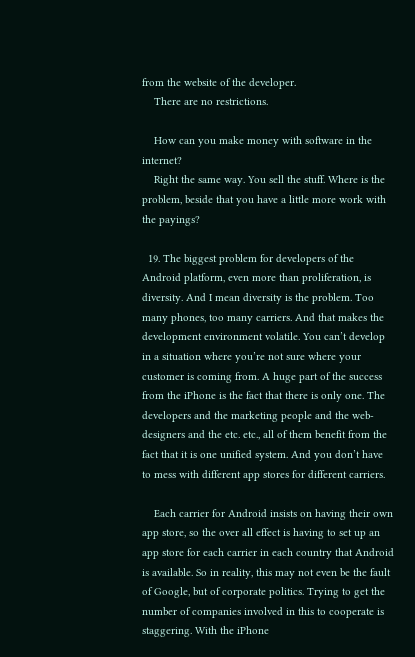from the website of the developer.
    There are no restrictions.

    How can you make money with software in the internet?
    Right the same way. You sell the stuff. Where is the problem, beside that you have a little more work with the payings?

  19. The biggest problem for developers of the Android platform, even more than proliferation, is diversity. And I mean diversity is the problem. Too many phones, too many carriers. And that makes the development environment volatile. You can’t develop in a situation where you’re not sure where your customer is coming from. A huge part of the success from the iPhone is the fact that there is only one. The developers and the marketing people and the web-designers and the etc. etc., all of them benefit from the fact that it is one unified system. And you don’t have to mess with different app stores for different carriers.

    Each carrier for Android insists on having their own app store, so the over all effect is having to set up an app store for each carrier in each country that Android is available. So in reality, this may not even be the fault of Google, but of corporate politics. Trying to get the number of companies involved in this to cooperate is staggering. With the iPhone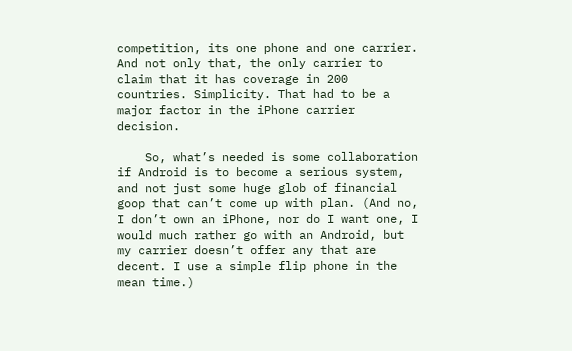competition, its one phone and one carrier. And not only that, the only carrier to claim that it has coverage in 200 countries. Simplicity. That had to be a major factor in the iPhone carrier decision.

    So, what’s needed is some collaboration if Android is to become a serious system, and not just some huge glob of financial goop that can’t come up with plan. (And no, I don’t own an iPhone, nor do I want one, I would much rather go with an Android, but my carrier doesn’t offer any that are decent. I use a simple flip phone in the mean time.)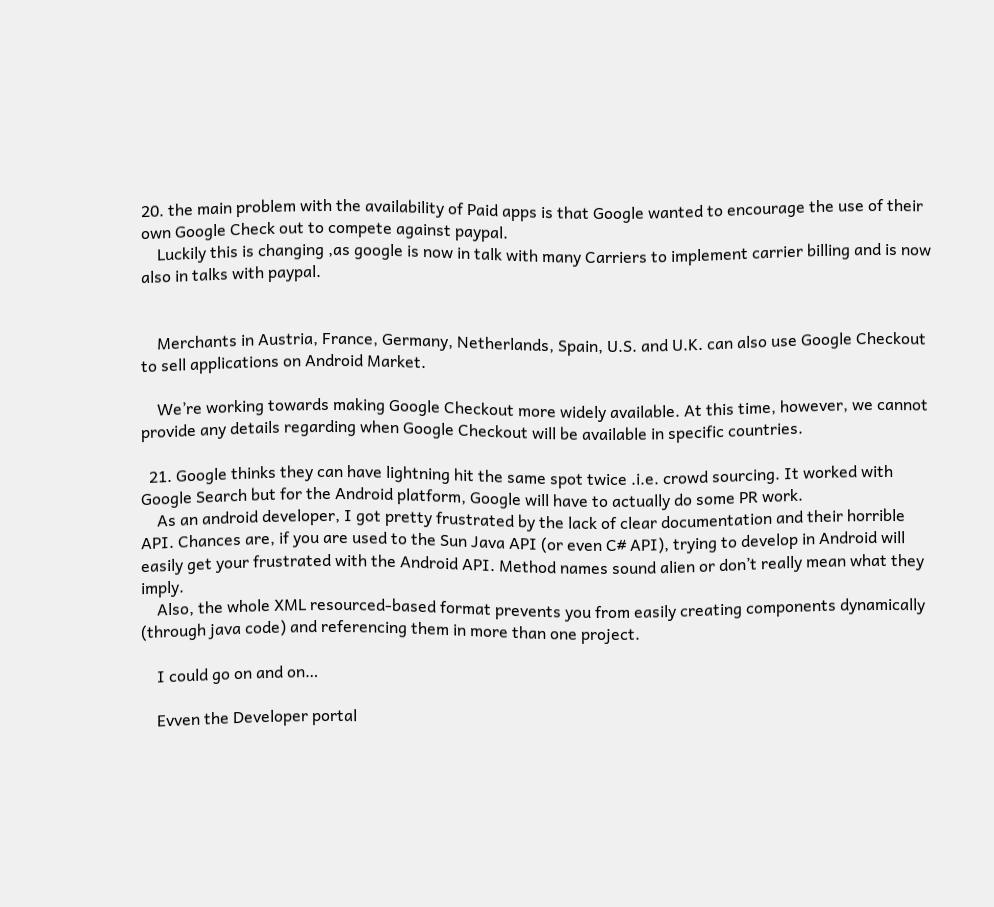20. the main problem with the availability of Paid apps is that Google wanted to encourage the use of their own Google Check out to compete against paypal.
    Luckily this is changing ,as google is now in talk with many Carriers to implement carrier billing and is now also in talks with paypal.


    Merchants in Austria, France, Germany, Netherlands, Spain, U.S. and U.K. can also use Google Checkout to sell applications on Android Market.

    We’re working towards making Google Checkout more widely available. At this time, however, we cannot provide any details regarding when Google Checkout will be available in specific countries.

  21. Google thinks they can have lightning hit the same spot twice .i.e. crowd sourcing. It worked with Google Search but for the Android platform, Google will have to actually do some PR work.
    As an android developer, I got pretty frustrated by the lack of clear documentation and their horrible API. Chances are, if you are used to the Sun Java API (or even C# API), trying to develop in Android will easily get your frustrated with the Android API. Method names sound alien or don’t really mean what they imply.
    Also, the whole XML resourced-based format prevents you from easily creating components dynamically (through java code) and referencing them in more than one project.

    I could go on and on…

    Evven the Developer portal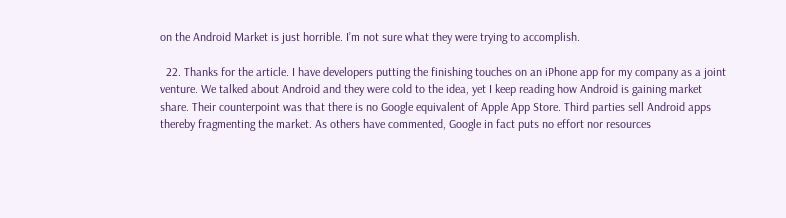on the Android Market is just horrible. I’m not sure what they were trying to accomplish.

  22. Thanks for the article. I have developers putting the finishing touches on an iPhone app for my company as a joint venture. We talked about Android and they were cold to the idea, yet I keep reading how Android is gaining market share. Their counterpoint was that there is no Google equivalent of Apple App Store. Third parties sell Android apps thereby fragmenting the market. As others have commented, Google in fact puts no effort nor resources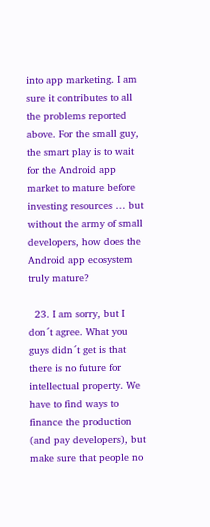into app marketing. I am sure it contributes to all the problems reported above. For the small guy, the smart play is to wait for the Android app market to mature before investing resources … but without the army of small developers, how does the Android app ecosystem truly mature?

  23. I am sorry, but I don´t agree. What you guys didn´t get is that there is no future for intellectual property. We have to find ways to finance the production (and pay developers), but make sure that people no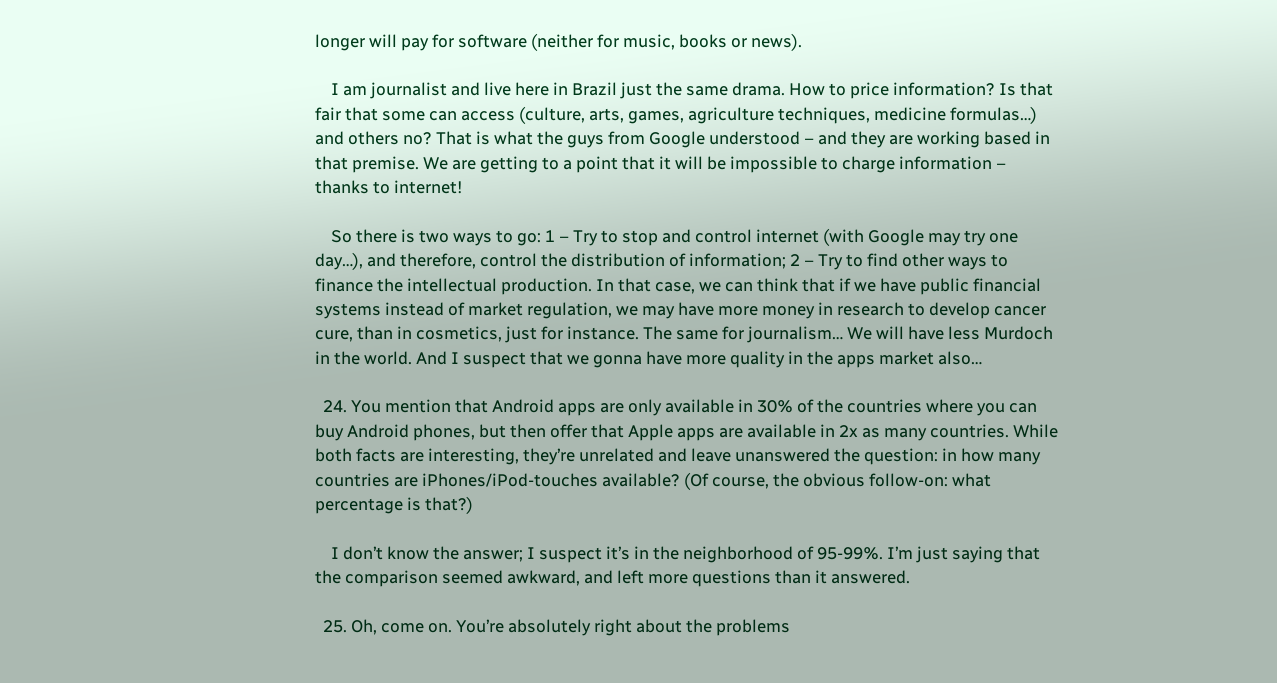longer will pay for software (neither for music, books or news).

    I am journalist and live here in Brazil just the same drama. How to price information? Is that fair that some can access (culture, arts, games, agriculture techniques, medicine formulas…) and others no? That is what the guys from Google understood – and they are working based in that premise. We are getting to a point that it will be impossible to charge information – thanks to internet!

    So there is two ways to go: 1 – Try to stop and control internet (with Google may try one day…), and therefore, control the distribution of information; 2 – Try to find other ways to finance the intellectual production. In that case, we can think that if we have public financial systems instead of market regulation, we may have more money in research to develop cancer cure, than in cosmetics, just for instance. The same for journalism… We will have less Murdoch in the world. And I suspect that we gonna have more quality in the apps market also…

  24. You mention that Android apps are only available in 30% of the countries where you can buy Android phones, but then offer that Apple apps are available in 2x as many countries. While both facts are interesting, they’re unrelated and leave unanswered the question: in how many countries are iPhones/iPod-touches available? (Of course, the obvious follow-on: what percentage is that?)

    I don’t know the answer; I suspect it’s in the neighborhood of 95-99%. I’m just saying that the comparison seemed awkward, and left more questions than it answered.

  25. Oh, come on. You’re absolutely right about the problems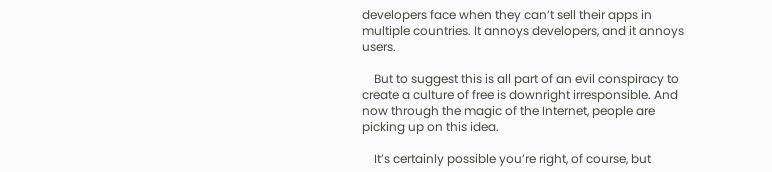developers face when they can’t sell their apps in multiple countries. It annoys developers, and it annoys users.

    But to suggest this is all part of an evil conspiracy to create a culture of free is downright irresponsible. And now through the magic of the Internet, people are picking up on this idea.

    It’s certainly possible you’re right, of course, but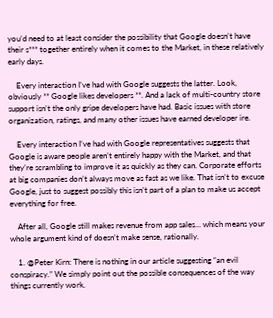you’d need to at least consider the possibility that Google doesn’t have their s*** together entirely when it comes to the Market, in these relatively early days.

    Every interaction I’ve had with Google suggests the latter. Look, obviously ** Google likes developers **. And a lack of multi-country store support isn’t the only gripe developers have had. Basic issues with store organization, ratings, and many other issues have earned developer ire.

    Every interaction I’ve had with Google representatives suggests that Google is aware people aren’t entirely happy with the Market, and that they’re scrambling to improve it as quickly as they can. Corporate efforts at big companies don’t always move as fast as we like. That isn’t to excuse Google, just to suggest possibly this isn’t part of a plan to make us accept everything for free.

    After all, Google still makes revenue from app sales… which means your whole argument kind of doesn’t make sense, rationally.

    1. @Peter Kirn: There is nothing in our article suggesting “an evil conspiracy.” We simply point out the possible consequences of the way things currently work.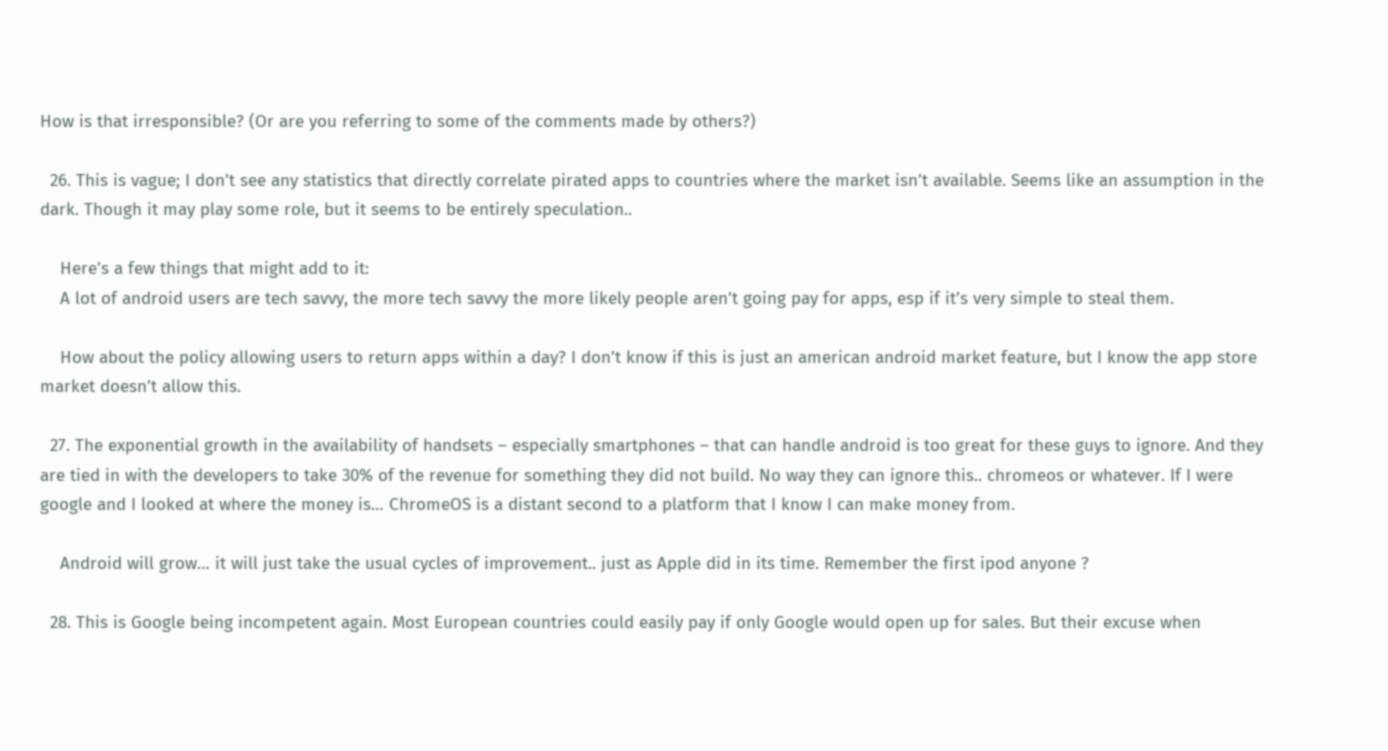How is that irresponsible? (Or are you referring to some of the comments made by others?)

  26. This is vague; I don’t see any statistics that directly correlate pirated apps to countries where the market isn’t available. Seems like an assumption in the dark. Though it may play some role, but it seems to be entirely speculation..

    Here’s a few things that might add to it:
    A lot of android users are tech savvy, the more tech savvy the more likely people aren’t going pay for apps, esp if it’s very simple to steal them.

    How about the policy allowing users to return apps within a day? I don’t know if this is just an american android market feature, but I know the app store market doesn’t allow this.

  27. The exponential growth in the availability of handsets – especially smartphones – that can handle android is too great for these guys to ignore. And they are tied in with the developers to take 30% of the revenue for something they did not build. No way they can ignore this.. chromeos or whatever. If I were google and I looked at where the money is… ChromeOS is a distant second to a platform that I know I can make money from.

    Android will grow… it will just take the usual cycles of improvement.. just as Apple did in its time. Remember the first ipod anyone ?

  28. This is Google being incompetent again. Most European countries could easily pay if only Google would open up for sales. But their excuse when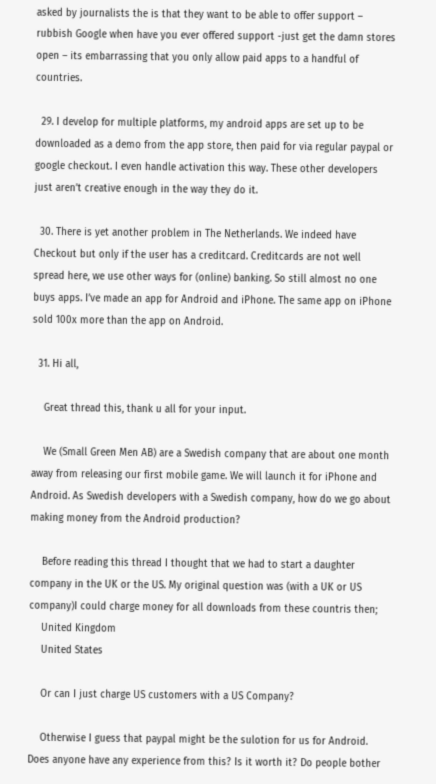asked by journalists the is that they want to be able to offer support – rubbish Google when have you ever offered support -just get the damn stores open – its embarrassing that you only allow paid apps to a handful of countries.

  29. I develop for multiple platforms, my android apps are set up to be downloaded as a demo from the app store, then paid for via regular paypal or google checkout. I even handle activation this way. These other developers just aren’t creative enough in the way they do it.

  30. There is yet another problem in The Netherlands. We indeed have Checkout but only if the user has a creditcard. Creditcards are not well spread here, we use other ways for (online) banking. So still almost no one buys apps. I’ve made an app for Android and iPhone. The same app on iPhone sold 100x more than the app on Android.

  31. Hi all,

    Great thread this, thank u all for your input.

    We (Small Green Men AB) are a Swedish company that are about one month away from releasing our first mobile game. We will launch it for iPhone and Android. As Swedish developers with a Swedish company, how do we go about making money from the Android production?

    Before reading this thread I thought that we had to start a daughter company in the UK or the US. My original question was (with a UK or US company)I could charge money for all downloads from these countris then;
    United Kingdom
    United States

    Or can I just charge US customers with a US Company?

    Otherwise I guess that paypal might be the sulotion for us for Android. Does anyone have any experience from this? Is it worth it? Do people bother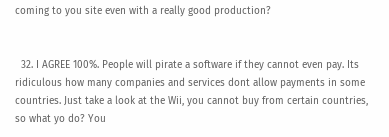coming to you site even with a really good production?


  32. I AGREE 100%. People will pirate a software if they cannot even pay. Its ridiculous how many companies and services dont allow payments in some countries. Just take a look at the Wii, you cannot buy from certain countries, so what yo do? You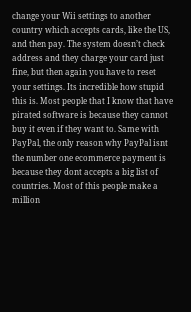change your Wii settings to another country which accepts cards, like the US, and then pay. The system doesn’t check address and they charge your card just fine, but then again you have to reset your settings. Its incredible how stupid this is. Most people that I know that have pirated software is because they cannot buy it even if they want to. Same with PayPal, the only reason why PayPal isnt the number one ecommerce payment is because they dont accepts a big list of countries. Most of this people make a million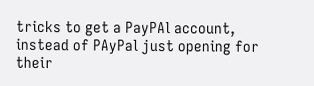tricks to get a PayPAl account, instead of PAyPal just opening for their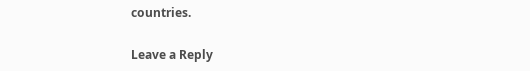countries.

Leave a Reply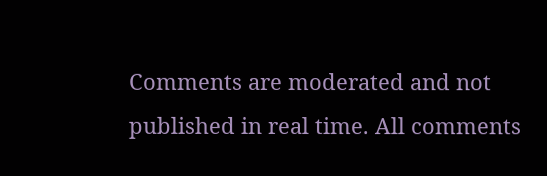Comments are moderated and not published in real time. All comments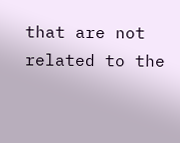that are not related to the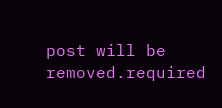post will be removed.required